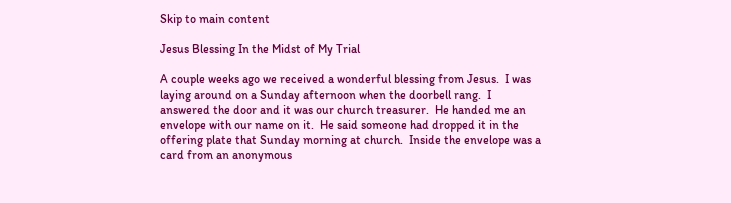Skip to main content

Jesus Blessing In the Midst of My Trial

A couple weeks ago we received a wonderful blessing from Jesus.  I was laying around on a Sunday afternoon when the doorbell rang.  I answered the door and it was our church treasurer.  He handed me an envelope with our name on it.  He said someone had dropped it in the offering plate that Sunday morning at church.  Inside the envelope was a card from an anonymous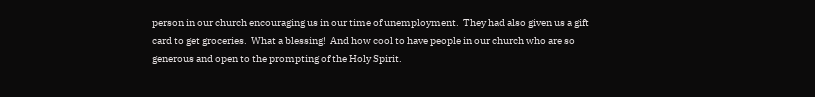person in our church encouraging us in our time of unemployment.  They had also given us a gift card to get groceries.  What a blessing!  And how cool to have people in our church who are so generous and open to the prompting of the Holy Spirit.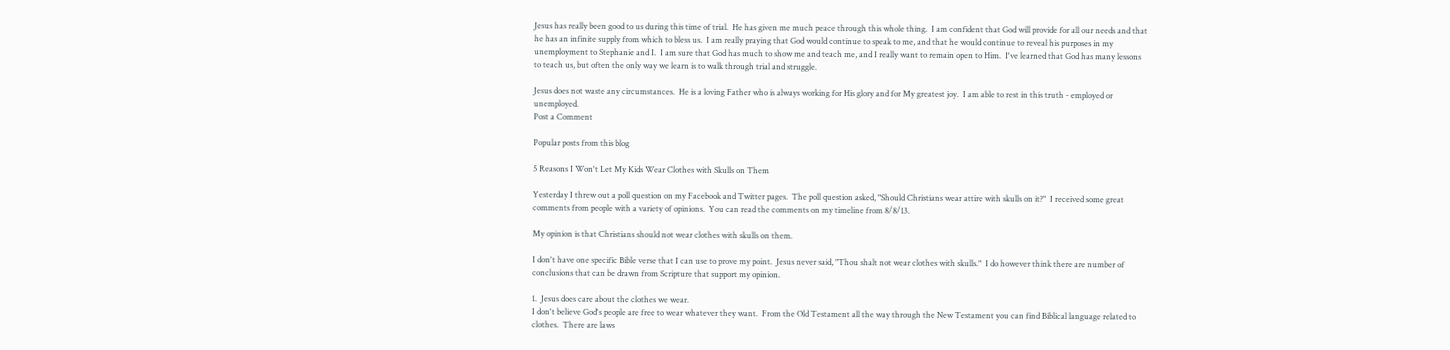Jesus has really been good to us during this time of trial.  He has given me much peace through this whole thing.  I am confident that God will provide for all our needs and that he has an infinite supply from which to bless us.  I am really praying that God would continue to speak to me, and that he would continue to reveal his purposes in my unemployment to Stephanie and I.  I am sure that God has much to show me and teach me, and I really want to remain open to Him.  I've learned that God has many lessons to teach us, but often the only way we learn is to walk through trial and struggle.

Jesus does not waste any circumstances.  He is a loving Father who is always working for His glory and for My greatest joy.  I am able to rest in this truth - employed or unemployed.
Post a Comment

Popular posts from this blog

5 Reasons I Won't Let My Kids Wear Clothes with Skulls on Them

Yesterday I threw out a poll question on my Facebook and Twitter pages.  The poll question asked, "Should Christians wear attire with skulls on it?"  I received some great comments from people with a variety of opinions.  You can read the comments on my timeline from 8/8/13.

My opinion is that Christians should not wear clothes with skulls on them.

I don't have one specific Bible verse that I can use to prove my point.  Jesus never said, "Thou shalt not wear clothes with skulls."  I do however think there are number of conclusions that can be drawn from Scripture that support my opinion.

1.  Jesus does care about the clothes we wear.
I don't believe God's people are free to wear whatever they want.  From the Old Testament all the way through the New Testament you can find Biblical language related to clothes.  There are laws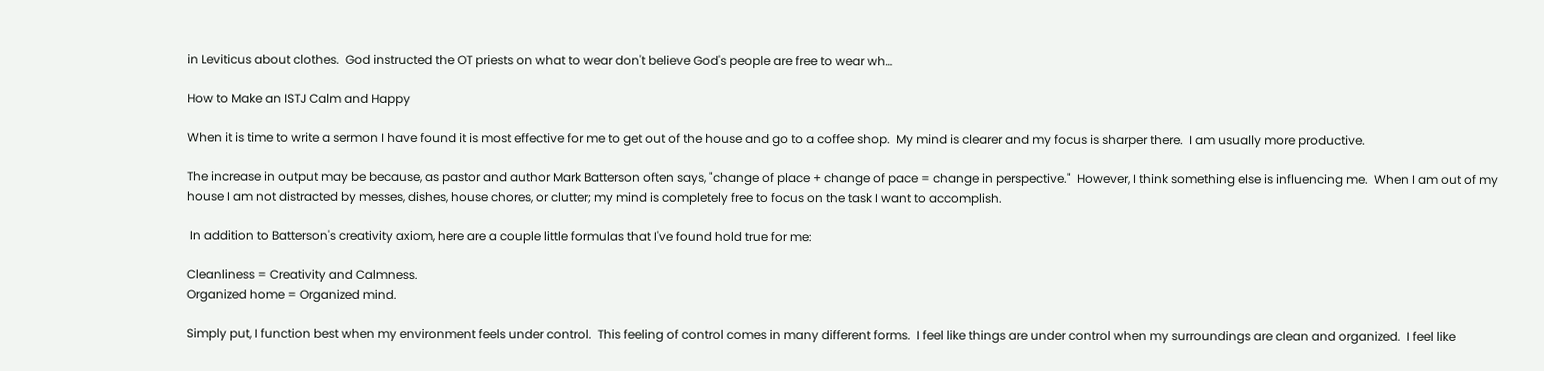in Leviticus about clothes.  God instructed the OT priests on what to wear don't believe God's people are free to wear wh…

How to Make an ISTJ Calm and Happy

When it is time to write a sermon I have found it is most effective for me to get out of the house and go to a coffee shop.  My mind is clearer and my focus is sharper there.  I am usually more productive.

The increase in output may be because, as pastor and author Mark Batterson often says, "change of place + change of pace = change in perspective."  However, I think something else is influencing me.  When I am out of my house I am not distracted by messes, dishes, house chores, or clutter; my mind is completely free to focus on the task I want to accomplish.

 In addition to Batterson's creativity axiom, here are a couple little formulas that I've found hold true for me:

Cleanliness = Creativity and Calmness.
Organized home = Organized mind.

Simply put, I function best when my environment feels under control.  This feeling of control comes in many different forms.  I feel like things are under control when my surroundings are clean and organized.  I feel like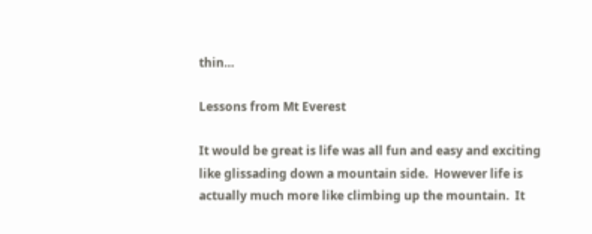thin…

Lessons from Mt Everest

It would be great is life was all fun and easy and exciting like glissading down a mountain side.  However life is actually much more like climbing up the mountain.  It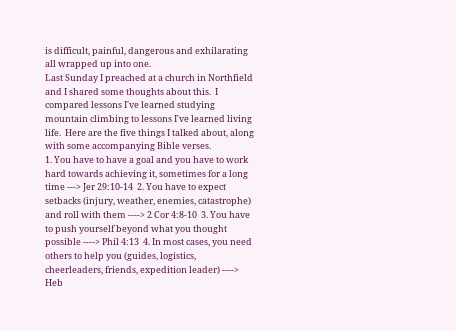is difficult, painful, dangerous and exhilarating all wrapped up into one.
Last Sunday I preached at a church in Northfield and I shared some thoughts about this.  I compared lessons I've learned studying mountain climbing to lessons I've learned living life.  Here are the five things I talked about, along with some accompanying Bible verses.
1. You have to have a goal and you have to work hard towards achieving it, sometimes for a long time ---> Jer 29:10-14  2. You have to expect setbacks (injury, weather, enemies, catastrophe) and roll with them ----> 2 Cor 4:8-10  3. You have to push yourself beyond what you thought possible ----> Phil 4:13  4. In most cases, you need others to help you (guides, logistics, cheerleaders, friends, expedition leader) ----> Heb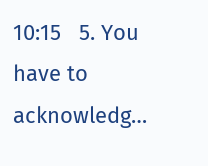10:15   5. You have to acknowledg…